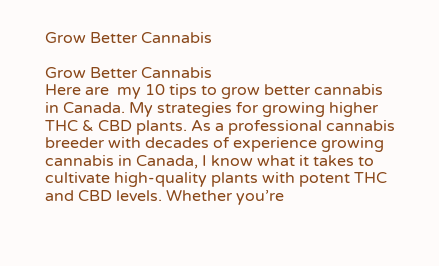Grow Better Cannabis

Grow Better Cannabis
Here are  my 10 tips to grow better cannabis in Canada. My strategies for growing higher THC & CBD plants. As a professional cannabis breeder with decades of experience growing cannabis in Canada, I know what it takes to cultivate high-quality plants with potent THC and CBD levels. Whether you’re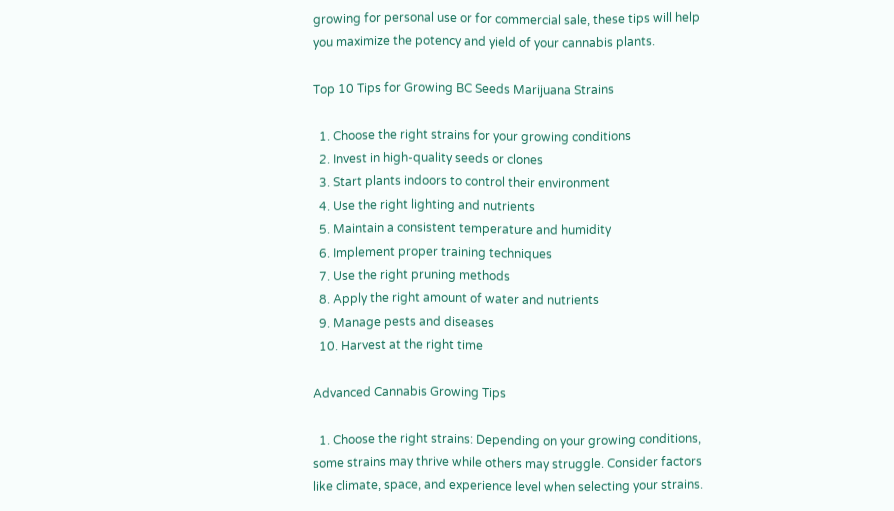growing for personal use or for commercial sale, these tips will help you maximize the potency and yield of your cannabis plants.

Top 10 Tips for Growing BC Seeds Marijuana Strains

  1. Choose the right strains for your growing conditions
  2. Invest in high-quality seeds or clones
  3. Start plants indoors to control their environment
  4. Use the right lighting and nutrients
  5. Maintain a consistent temperature and humidity
  6. Implement proper training techniques
  7. Use the right pruning methods
  8. Apply the right amount of water and nutrients
  9. Manage pests and diseases
  10. Harvest at the right time

Advanced Cannabis Growing Tips

  1. Choose the right strains: Depending on your growing conditions, some strains may thrive while others may struggle. Consider factors like climate, space, and experience level when selecting your strains.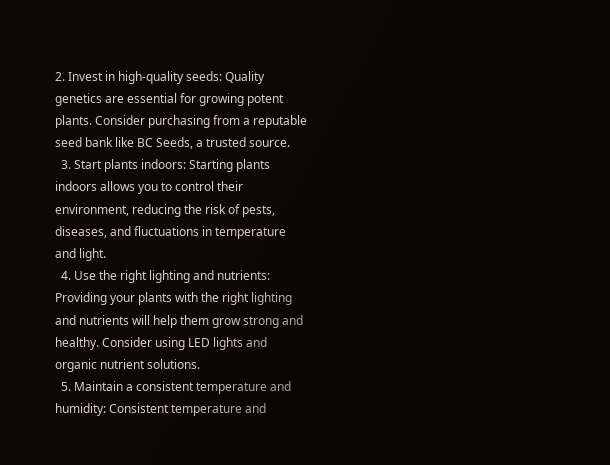2. Invest in high-quality seeds: Quality genetics are essential for growing potent plants. Consider purchasing from a reputable seed bank like BC Seeds, a trusted source.
  3. Start plants indoors: Starting plants indoors allows you to control their environment, reducing the risk of pests, diseases, and fluctuations in temperature and light.
  4. Use the right lighting and nutrients: Providing your plants with the right lighting and nutrients will help them grow strong and healthy. Consider using LED lights and organic nutrient solutions.
  5. Maintain a consistent temperature and humidity: Consistent temperature and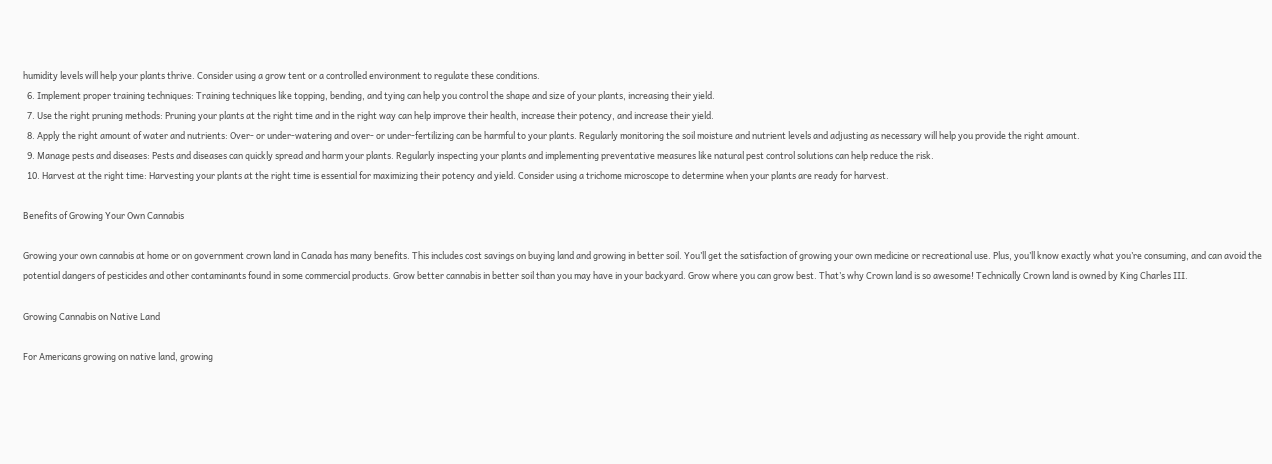humidity levels will help your plants thrive. Consider using a grow tent or a controlled environment to regulate these conditions.
  6. Implement proper training techniques: Training techniques like topping, bending, and tying can help you control the shape and size of your plants, increasing their yield.
  7. Use the right pruning methods: Pruning your plants at the right time and in the right way can help improve their health, increase their potency, and increase their yield.
  8. Apply the right amount of water and nutrients: Over- or under-watering and over- or under-fertilizing can be harmful to your plants. Regularly monitoring the soil moisture and nutrient levels and adjusting as necessary will help you provide the right amount.
  9. Manage pests and diseases: Pests and diseases can quickly spread and harm your plants. Regularly inspecting your plants and implementing preventative measures like natural pest control solutions can help reduce the risk.
  10. Harvest at the right time: Harvesting your plants at the right time is essential for maximizing their potency and yield. Consider using a trichome microscope to determine when your plants are ready for harvest.

Benefits of Growing Your Own Cannabis

Growing your own cannabis at home or on government crown land in Canada has many benefits. This includes cost savings on buying land and growing in better soil. You’ll get the satisfaction of growing your own medicine or recreational use. Plus, you’ll know exactly what you’re consuming, and can avoid the potential dangers of pesticides and other contaminants found in some commercial products. Grow better cannabis in better soil than you may have in your backyard. Grow where you can grow best. That’s why Crown land is so awesome! Technically Crown land is owned by King Charles III.

Growing Cannabis on Native Land

For Americans growing on native land, growing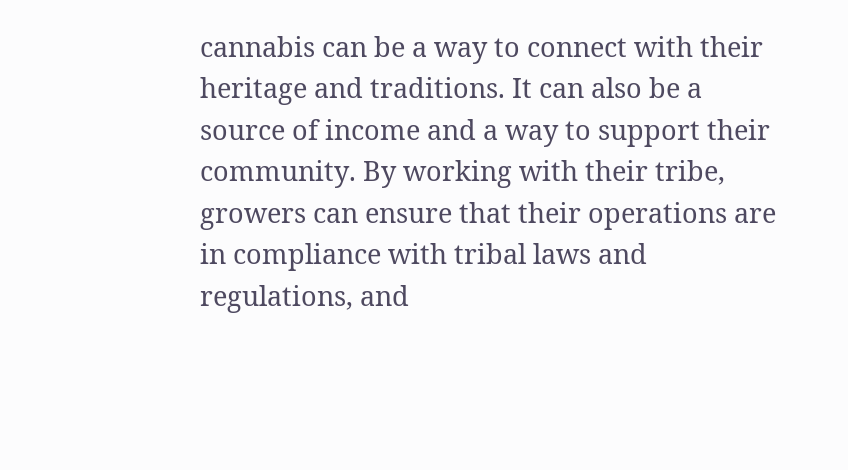cannabis can be a way to connect with their heritage and traditions. It can also be a source of income and a way to support their community. By working with their tribe, growers can ensure that their operations are in compliance with tribal laws and regulations, and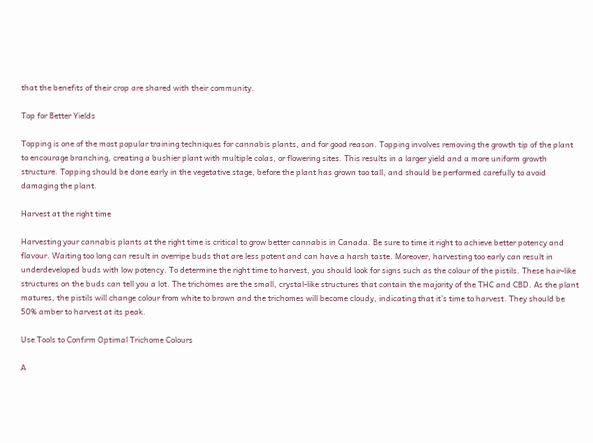that the benefits of their crop are shared with their community.

Top for Better Yields

Topping is one of the most popular training techniques for cannabis plants, and for good reason. Topping involves removing the growth tip of the plant to encourage branching, creating a bushier plant with multiple colas, or flowering sites. This results in a larger yield and a more uniform growth structure. Topping should be done early in the vegetative stage, before the plant has grown too tall, and should be performed carefully to avoid damaging the plant.

Harvest at the right time

Harvesting your cannabis plants at the right time is critical to grow better cannabis in Canada. Be sure to time it right to achieve better potency and flavour. Waiting too long can result in overripe buds that are less potent and can have a harsh taste. Moreover, harvesting too early can result in underdeveloped buds with low potency. To determine the right time to harvest, you should look for signs such as the colour of the pistils. These hair-like structures on the buds can tell you a lot. The trichomes are the small, crystal-like structures that contain the majority of the THC and CBD. As the plant matures, the pistils will change colour from white to brown and the trichomes will become cloudy, indicating that it’s time to harvest. They should be 50% amber to harvest at its peak.

Use Tools to Confirm Optimal Trichome Colours

A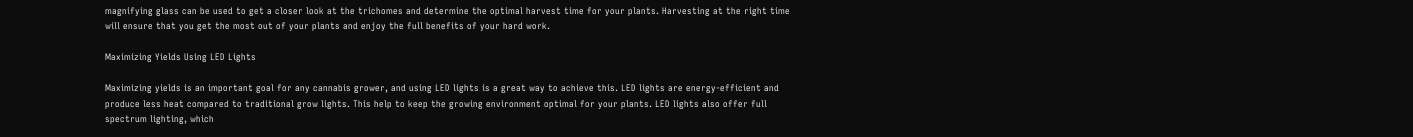magnifying glass can be used to get a closer look at the trichomes and determine the optimal harvest time for your plants. Harvesting at the right time will ensure that you get the most out of your plants and enjoy the full benefits of your hard work.

Maximizing Yields Using LED Lights

Maximizing yields is an important goal for any cannabis grower, and using LED lights is a great way to achieve this. LED lights are energy-efficient and produce less heat compared to traditional grow lights. This help to keep the growing environment optimal for your plants. LED lights also offer full spectrum lighting, which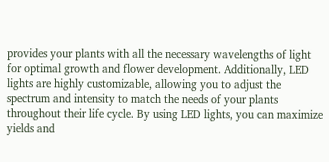provides your plants with all the necessary wavelengths of light for optimal growth and flower development. Additionally, LED lights are highly customizable, allowing you to adjust the spectrum and intensity to match the needs of your plants throughout their life cycle. By using LED lights, you can maximize yields and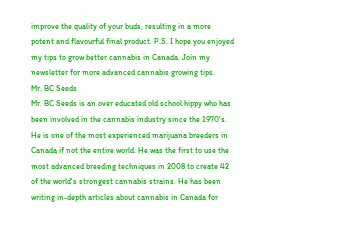improve the quality of your buds, resulting in a more potent and flavourful final product. P.S. I hope you enjoyed my tips to grow better cannabis in Canada. Join my newsletter for more advanced cannabis growing tips.
Mr. BC Seeds
Mr. BC Seeds is an over educated old school hippy who has been involved in the cannabis industry since the 1970's. He is one of the most experienced marijuana breeders in Canada if not the entire world. He was the first to use the most advanced breeding techniques in 2008 to create 42 of the world's strongest cannabis strains. He has been writing in-depth articles about cannabis in Canada for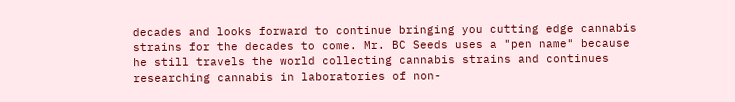decades and looks forward to continue bringing you cutting edge cannabis strains for the decades to come. Mr. BC Seeds uses a "pen name" because he still travels the world collecting cannabis strains and continues researching cannabis in laboratories of non-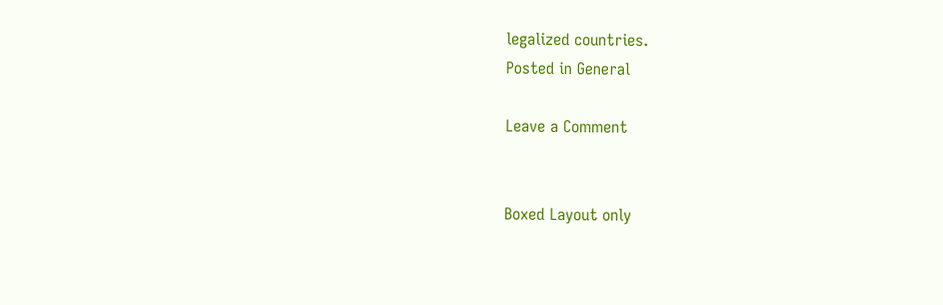legalized countries.
Posted in General

Leave a Comment


Boxed Layout only